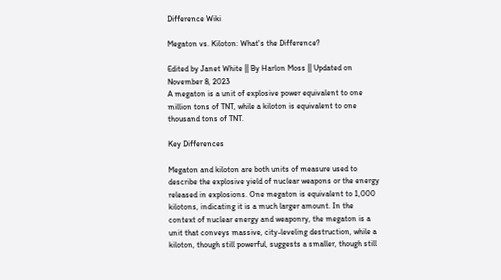Difference Wiki

Megaton vs. Kiloton: What's the Difference?

Edited by Janet White || By Harlon Moss || Updated on November 8, 2023
A megaton is a unit of explosive power equivalent to one million tons of TNT, while a kiloton is equivalent to one thousand tons of TNT.

Key Differences

Megaton and kiloton are both units of measure used to describe the explosive yield of nuclear weapons or the energy released in explosions. One megaton is equivalent to 1,000 kilotons, indicating it is a much larger amount. In the context of nuclear energy and weaponry, the megaton is a unit that conveys massive, city-leveling destruction, while a kiloton, though still powerful, suggests a smaller, though still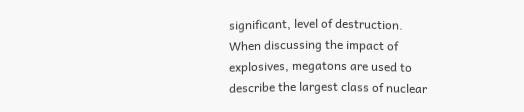significant, level of destruction.
When discussing the impact of explosives, megatons are used to describe the largest class of nuclear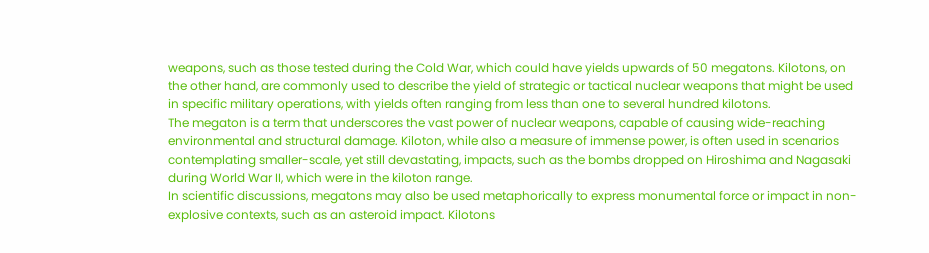weapons, such as those tested during the Cold War, which could have yields upwards of 50 megatons. Kilotons, on the other hand, are commonly used to describe the yield of strategic or tactical nuclear weapons that might be used in specific military operations, with yields often ranging from less than one to several hundred kilotons.
The megaton is a term that underscores the vast power of nuclear weapons, capable of causing wide-reaching environmental and structural damage. Kiloton, while also a measure of immense power, is often used in scenarios contemplating smaller-scale, yet still devastating, impacts, such as the bombs dropped on Hiroshima and Nagasaki during World War II, which were in the kiloton range.
In scientific discussions, megatons may also be used metaphorically to express monumental force or impact in non-explosive contexts, such as an asteroid impact. Kilotons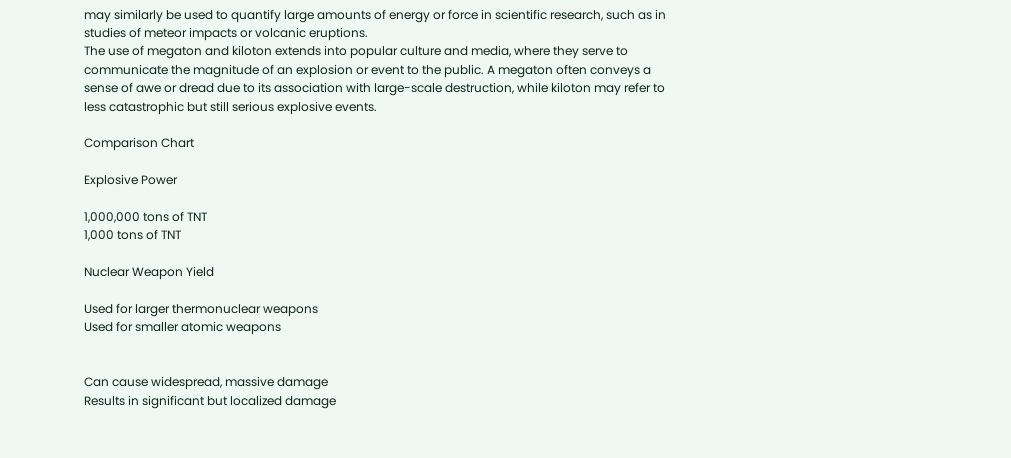may similarly be used to quantify large amounts of energy or force in scientific research, such as in studies of meteor impacts or volcanic eruptions.
The use of megaton and kiloton extends into popular culture and media, where they serve to communicate the magnitude of an explosion or event to the public. A megaton often conveys a sense of awe or dread due to its association with large-scale destruction, while kiloton may refer to less catastrophic but still serious explosive events.

Comparison Chart

Explosive Power

1,000,000 tons of TNT
1,000 tons of TNT

Nuclear Weapon Yield

Used for larger thermonuclear weapons
Used for smaller atomic weapons


Can cause widespread, massive damage
Results in significant but localized damage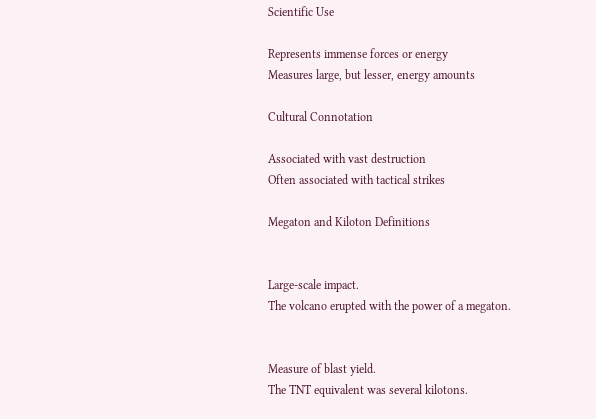Scientific Use

Represents immense forces or energy
Measures large, but lesser, energy amounts

Cultural Connotation

Associated with vast destruction
Often associated with tactical strikes

Megaton and Kiloton Definitions


Large-scale impact.
The volcano erupted with the power of a megaton.


Measure of blast yield.
The TNT equivalent was several kilotons.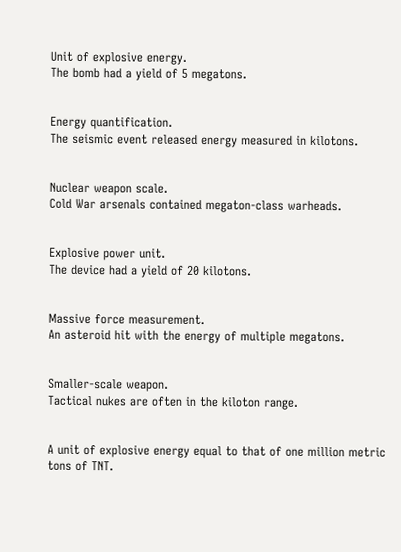Unit of explosive energy.
The bomb had a yield of 5 megatons.


Energy quantification.
The seismic event released energy measured in kilotons.


Nuclear weapon scale.
Cold War arsenals contained megaton-class warheads.


Explosive power unit.
The device had a yield of 20 kilotons.


Massive force measurement.
An asteroid hit with the energy of multiple megatons.


Smaller-scale weapon.
Tactical nukes are often in the kiloton range.


A unit of explosive energy equal to that of one million metric tons of TNT.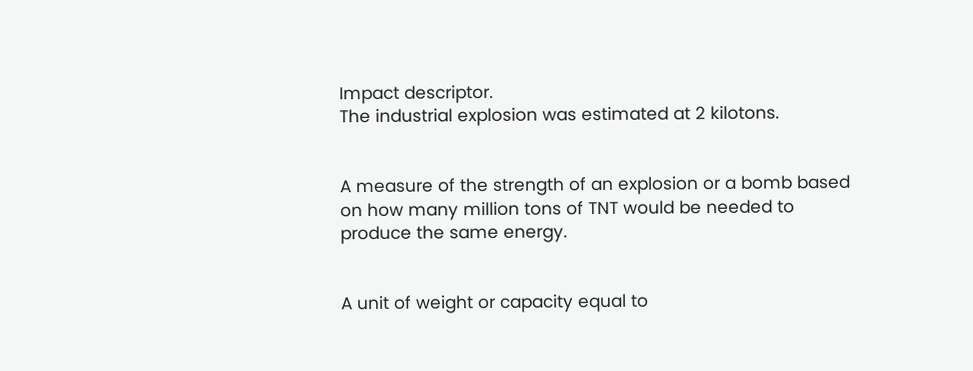Impact descriptor.
The industrial explosion was estimated at 2 kilotons.


A measure of the strength of an explosion or a bomb based on how many million tons of TNT would be needed to produce the same energy.


A unit of weight or capacity equal to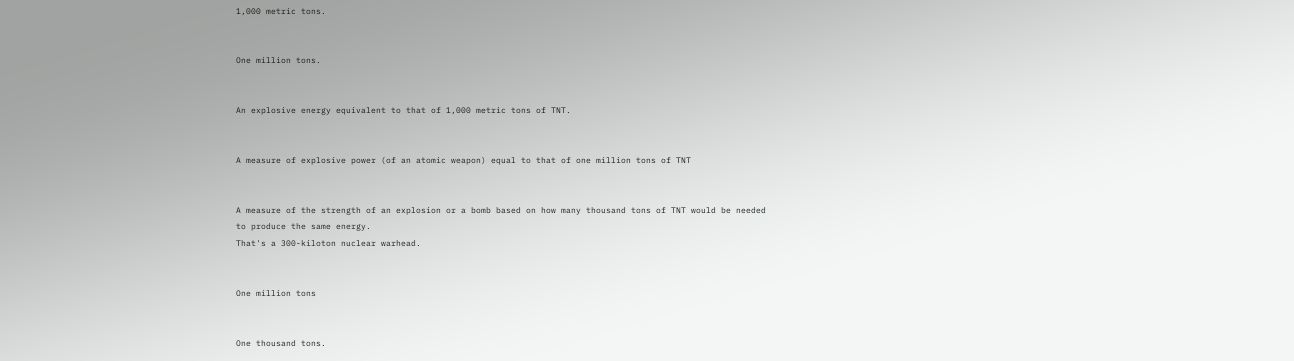1,000 metric tons.


One million tons.


An explosive energy equivalent to that of 1,000 metric tons of TNT.


A measure of explosive power (of an atomic weapon) equal to that of one million tons of TNT


A measure of the strength of an explosion or a bomb based on how many thousand tons of TNT would be needed to produce the same energy.
That's a 300-kiloton nuclear warhead.


One million tons


One thousand tons.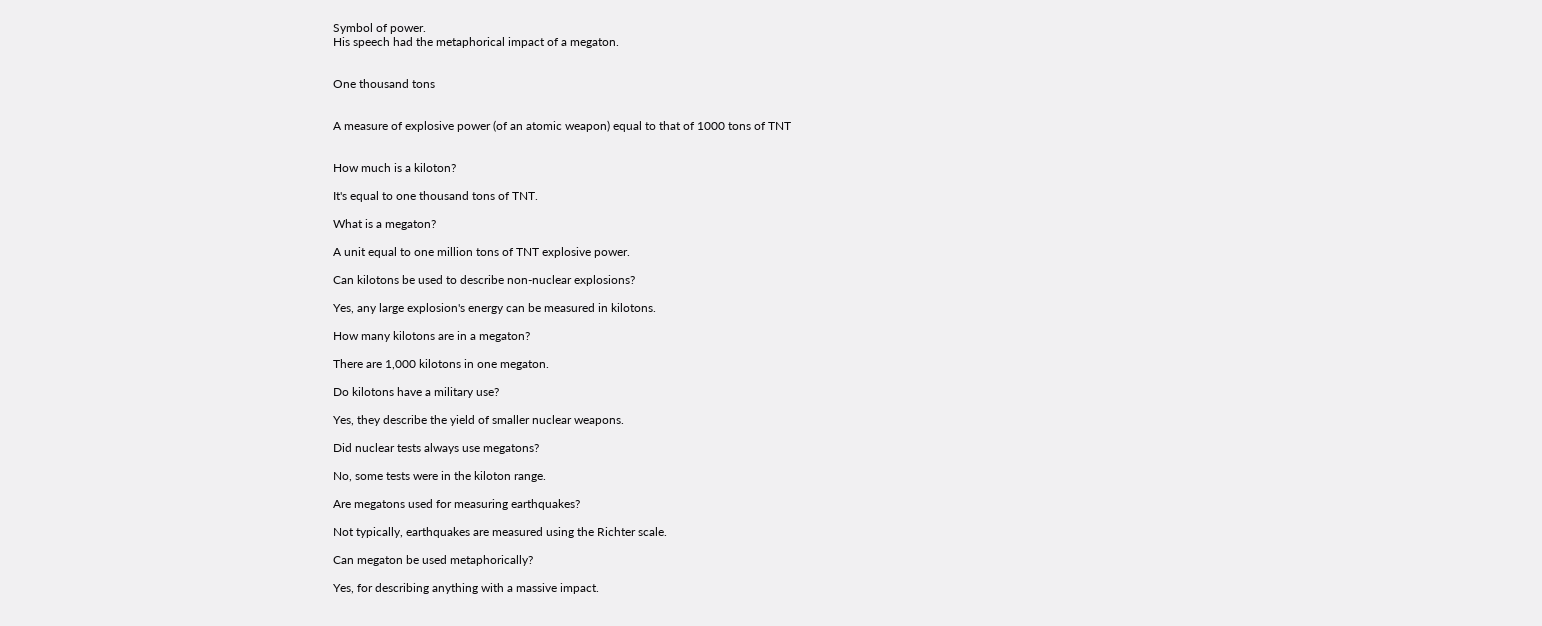Symbol of power.
His speech had the metaphorical impact of a megaton.


One thousand tons


A measure of explosive power (of an atomic weapon) equal to that of 1000 tons of TNT


How much is a kiloton?

It's equal to one thousand tons of TNT.

What is a megaton?

A unit equal to one million tons of TNT explosive power.

Can kilotons be used to describe non-nuclear explosions?

Yes, any large explosion's energy can be measured in kilotons.

How many kilotons are in a megaton?

There are 1,000 kilotons in one megaton.

Do kilotons have a military use?

Yes, they describe the yield of smaller nuclear weapons.

Did nuclear tests always use megatons?

No, some tests were in the kiloton range.

Are megatons used for measuring earthquakes?

Not typically, earthquakes are measured using the Richter scale.

Can megaton be used metaphorically?

Yes, for describing anything with a massive impact.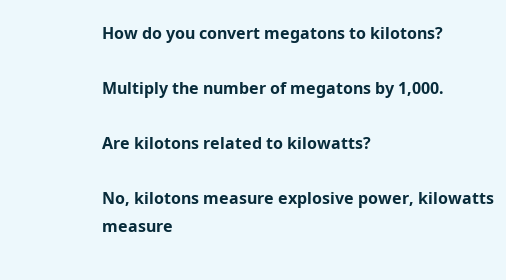How do you convert megatons to kilotons?

Multiply the number of megatons by 1,000.

Are kilotons related to kilowatts?

No, kilotons measure explosive power, kilowatts measure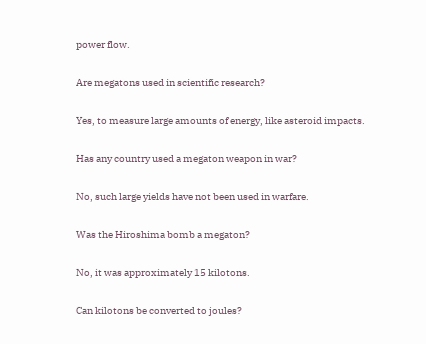power flow.

Are megatons used in scientific research?

Yes, to measure large amounts of energy, like asteroid impacts.

Has any country used a megaton weapon in war?

No, such large yields have not been used in warfare.

Was the Hiroshima bomb a megaton?

No, it was approximately 15 kilotons.

Can kilotons be converted to joules?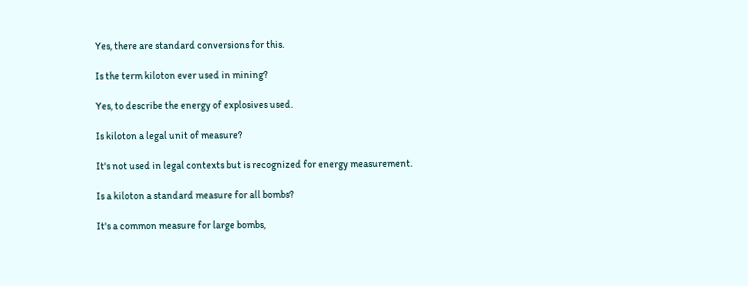Yes, there are standard conversions for this.

Is the term kiloton ever used in mining?

Yes, to describe the energy of explosives used.

Is kiloton a legal unit of measure?

It's not used in legal contexts but is recognized for energy measurement.

Is a kiloton a standard measure for all bombs?

It's a common measure for large bombs,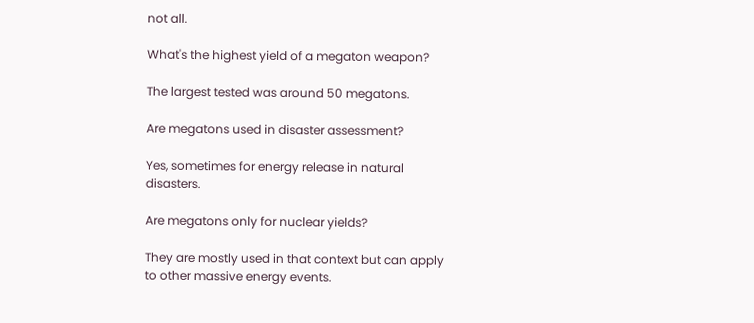not all.

What's the highest yield of a megaton weapon?

The largest tested was around 50 megatons.

Are megatons used in disaster assessment?

Yes, sometimes for energy release in natural disasters.

Are megatons only for nuclear yields?

They are mostly used in that context but can apply to other massive energy events.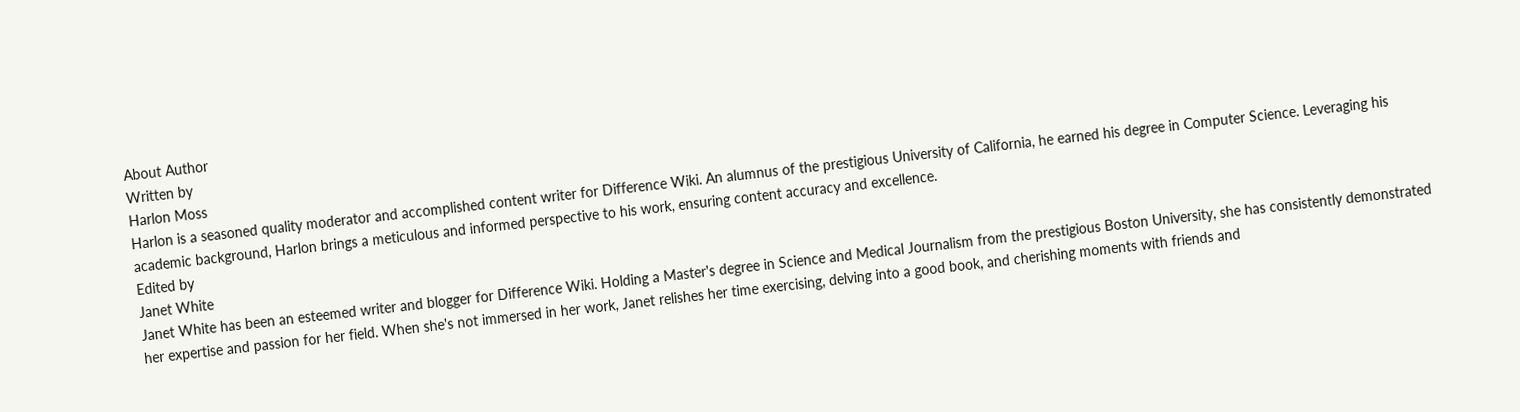About Author
Written by
Harlon Moss
Harlon is a seasoned quality moderator and accomplished content writer for Difference Wiki. An alumnus of the prestigious University of California, he earned his degree in Computer Science. Leveraging his academic background, Harlon brings a meticulous and informed perspective to his work, ensuring content accuracy and excellence.
Edited by
Janet White
Janet White has been an esteemed writer and blogger for Difference Wiki. Holding a Master's degree in Science and Medical Journalism from the prestigious Boston University, she has consistently demonstrated her expertise and passion for her field. When she's not immersed in her work, Janet relishes her time exercising, delving into a good book, and cherishing moments with friends and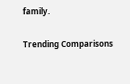family.

Trending Comparisons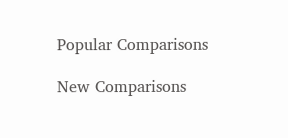Popular Comparisons

New Comparisons